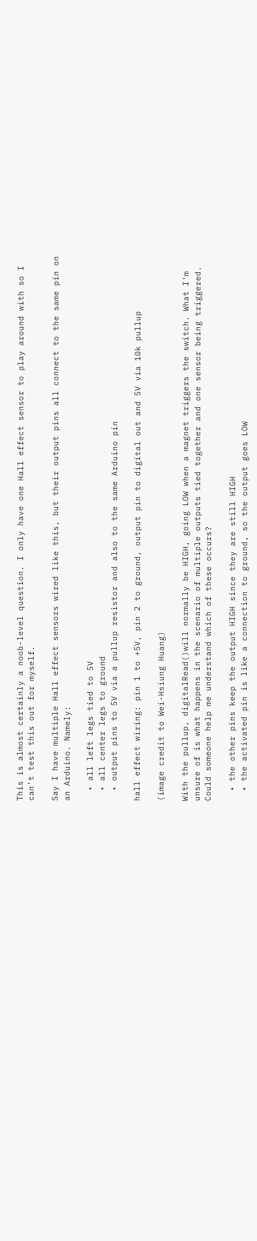This is almost certainly a noob-level question. I only have one Hall effect sensor to play around with so I can't test this out for myself.

Say I have multiple Hall effect sensors wired like this, but their output pins all connect to the same pin on an Arduino. Namely:

  • all left legs tied to 5V
  • all center legs to ground
  • output pins to 5V via a pullup resistor and also to the same Arduino pin

hall effect wiring: pin 1 to +5V, pin 2 to ground, output pin to digital out and 5V via 10k pullup

(image credit to Wei-Hsiung Huang)

With the pullup, digitalRead()will normally be HIGH, going LOW when a magnet triggers the switch. What I'm unsure of is what happens in the scenario of multiple outputs tied together and one sensor being triggered. Could someone help me understand which of these occurs?

  • the other pins keep the output HIGH since they are still HIGH
  • the activated pin is like a connection to ground, so the output goes LOW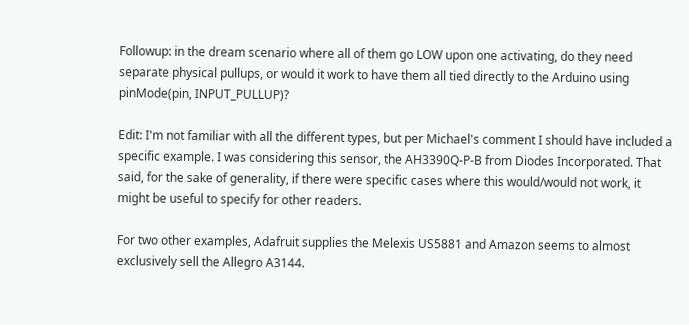Followup: in the dream scenario where all of them go LOW upon one activating, do they need separate physical pullups, or would it work to have them all tied directly to the Arduino using pinMode(pin, INPUT_PULLUP)?

Edit: I'm not familiar with all the different types, but per Michael's comment I should have included a specific example. I was considering this sensor, the AH3390Q-P-B from Diodes Incorporated. That said, for the sake of generality, if there were specific cases where this would/would not work, it might be useful to specify for other readers.

For two other examples, Adafruit supplies the Melexis US5881 and Amazon seems to almost exclusively sell the Allegro A3144.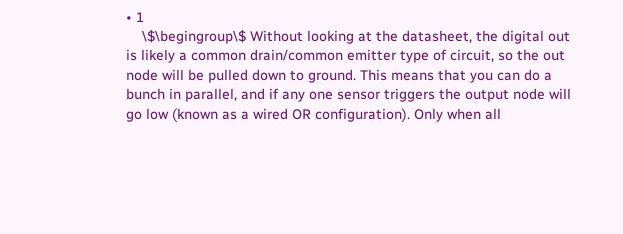• 1
    \$\begingroup\$ Without looking at the datasheet, the digital out is likely a common drain/common emitter type of circuit, so the out node will be pulled down to ground. This means that you can do a bunch in parallel, and if any one sensor triggers the output node will go low (known as a wired OR configuration). Only when all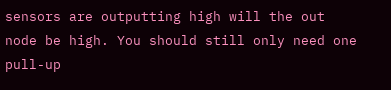sensors are outputting high will the out node be high. You should still only need one pull-up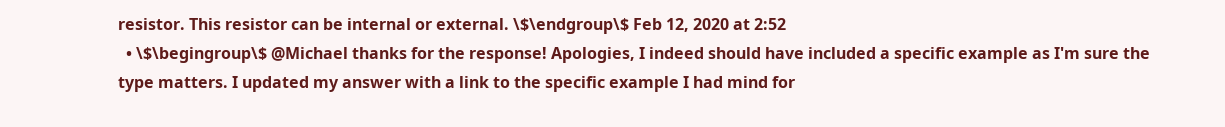resistor. This resistor can be internal or external. \$\endgroup\$ Feb 12, 2020 at 2:52
  • \$\begingroup\$ @Michael thanks for the response! Apologies, I indeed should have included a specific example as I'm sure the type matters. I updated my answer with a link to the specific example I had mind for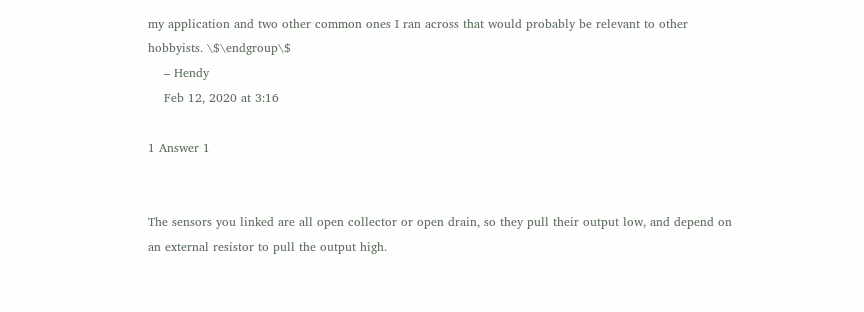my application and two other common ones I ran across that would probably be relevant to other hobbyists. \$\endgroup\$
    – Hendy
    Feb 12, 2020 at 3:16

1 Answer 1


The sensors you linked are all open collector or open drain, so they pull their output low, and depend on an external resistor to pull the output high.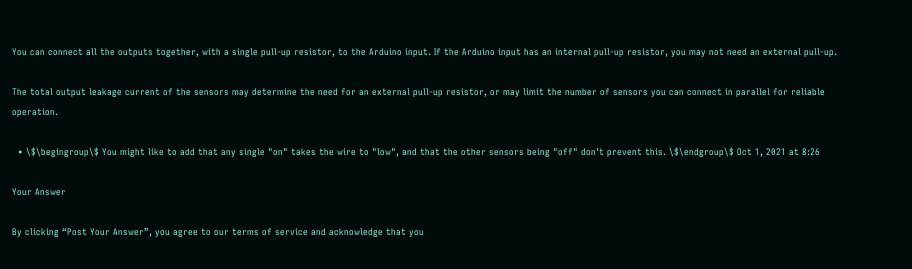You can connect all the outputs together, with a single pull-up resistor, to the Arduino input. If the Arduino input has an internal pull-up resistor, you may not need an external pull-up.

The total output leakage current of the sensors may determine the need for an external pull-up resistor, or may limit the number of sensors you can connect in parallel for reliable operation.

  • \$\begingroup\$ You might like to add that any single "on" takes the wire to "low", and that the other sensors being "off" don't prevent this. \$\endgroup\$ Oct 1, 2021 at 8:26

Your Answer

By clicking “Post Your Answer”, you agree to our terms of service and acknowledge that you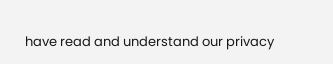have read and understand our privacy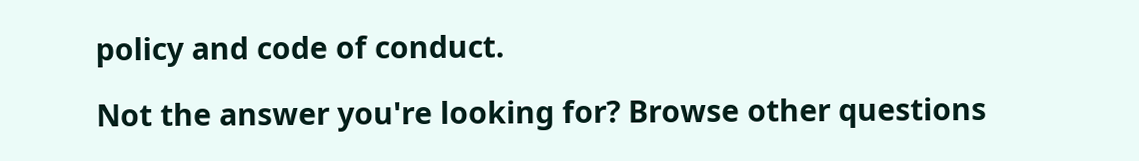policy and code of conduct.

Not the answer you're looking for? Browse other questions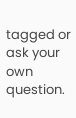tagged or ask your own question.